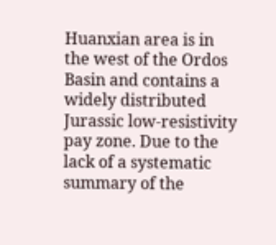Huanxian area is in the west of the Ordos Basin and contains a widely distributed Jurassic low-resistivity pay zone. Due to the lack of a systematic summary of the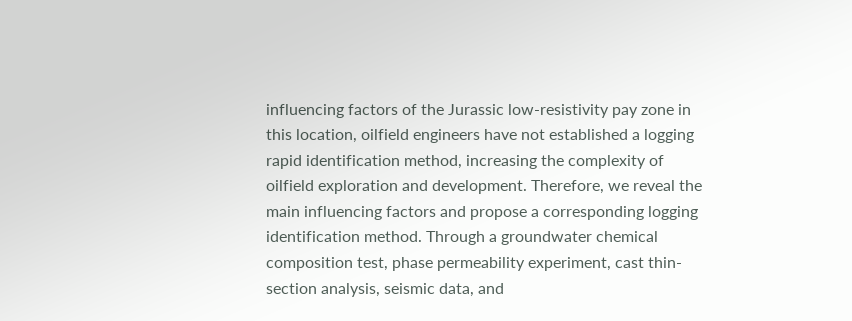influencing factors of the Jurassic low-resistivity pay zone in this location, oilfield engineers have not established a logging rapid identification method, increasing the complexity of oilfield exploration and development. Therefore, we reveal the main influencing factors and propose a corresponding logging identification method. Through a groundwater chemical composition test, phase permeability experiment, cast thin-section analysis, seismic data, and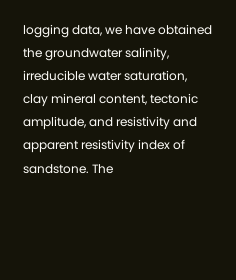logging data, we have obtained the groundwater salinity, irreducible water saturation, clay mineral content, tectonic amplitude, and resistivity and apparent resistivity index of sandstone. The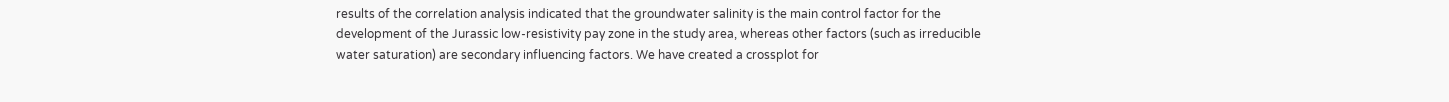results of the correlation analysis indicated that the groundwater salinity is the main control factor for the development of the Jurassic low-resistivity pay zone in the study area, whereas other factors (such as irreducible water saturation) are secondary influencing factors. We have created a crossplot for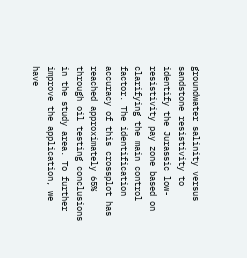groundwater salinity versus sandstone resistivity to identify the Jurassic low-resistivity pay zone based on clarifying the main control factor. The identification accuracy of this crossplot has reached approximately 65% through oil testing conclusions in the study area. To further improve the application, we have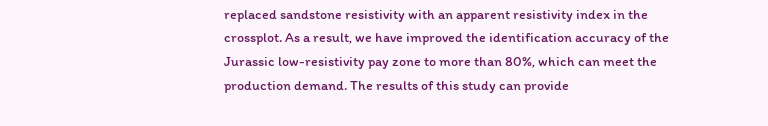replaced sandstone resistivity with an apparent resistivity index in the crossplot. As a result, we have improved the identification accuracy of the Jurassic low-resistivity pay zone to more than 80%, which can meet the production demand. The results of this study can provide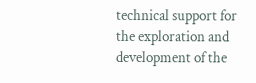technical support for the exploration and development of the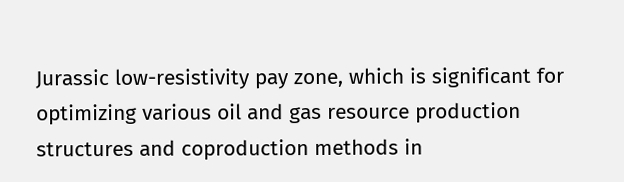Jurassic low-resistivity pay zone, which is significant for optimizing various oil and gas resource production structures and coproduction methods in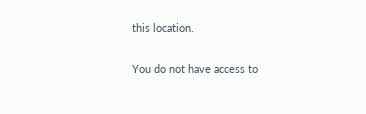this location.

You do not have access to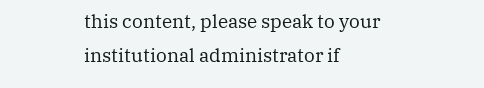this content, please speak to your institutional administrator if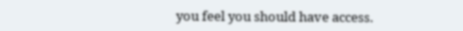you feel you should have access.